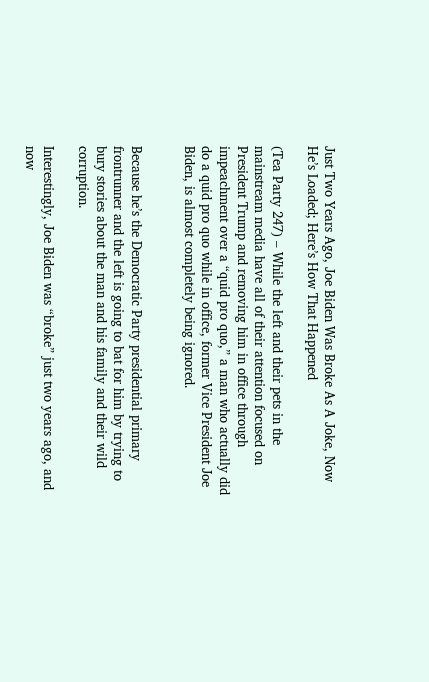Just Two Years Ago, Joe Biden Was Broke As A Joke, Now He’s Loaded; Here’s How That Happened

(Tea Party 247) – While the left and their pets in the mainstream media have all of their attention focused on President Trump and removing him in office through impeachment over a “quid pro quo,” a man who actually did do a quid pro quo while in office, former Vice President Joe Biden, is almost completely being ignored.


Because he’s the Democratic Party presidential primary frontrunner and the left is going to bat for him by trying to bury stories about the man and his family and their wild corruption.

Interestingly, Joe Biden was “broke” just two years ago, and now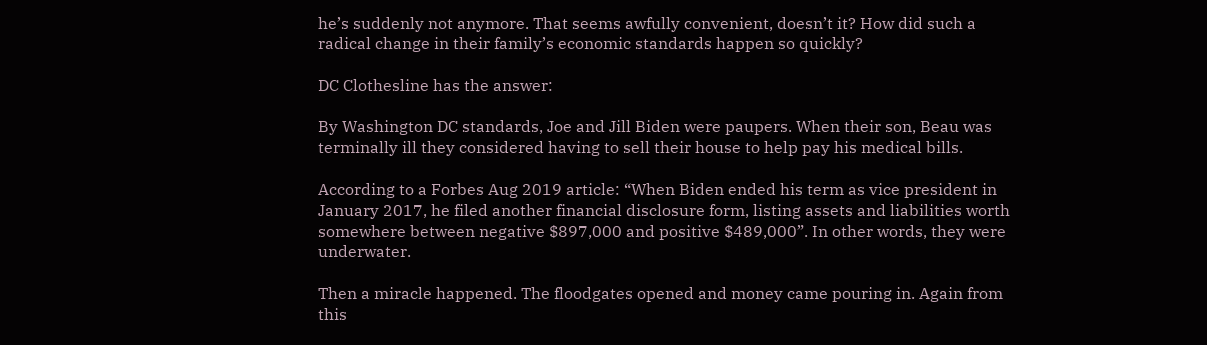he’s suddenly not anymore. That seems awfully convenient, doesn’t it? How did such a radical change in their family’s economic standards happen so quickly?

DC Clothesline has the answer:

By Washington DC standards, Joe and Jill Biden were paupers. When their son, Beau was terminally ill they considered having to sell their house to help pay his medical bills.

According to a Forbes Aug 2019 article: “When Biden ended his term as vice president in January 2017, he filed another financial disclosure form, listing assets and liabilities worth somewhere between negative $897,000 and positive $489,000”. In other words, they were underwater.

Then a miracle happened. The floodgates opened and money came pouring in. Again from this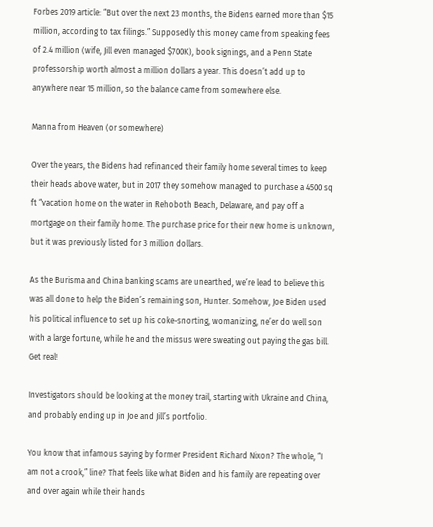Forbes 2019 article: “But over the next 23 months, the Bidens earned more than $15 million, according to tax filings.” Supposedly this money came from speaking fees of 2.4 million (wife, Jill even managed $700K), book signings, and a Penn State professorship worth almost a million dollars a year. This doesn’t add up to anywhere near 15 million, so the balance came from somewhere else.

Manna from Heaven (or somewhere)

Over the years, the Bidens had refinanced their family home several times to keep their heads above water, but in 2017 they somehow managed to purchase a 4500 sq ft “vacation home on the water in Rehoboth Beach, Delaware, and pay off a mortgage on their family home. The purchase price for their new home is unknown, but it was previously listed for 3 million dollars.

As the Burisma and China banking scams are unearthed, we’re lead to believe this was all done to help the Biden’s remaining son, Hunter. Somehow, Joe Biden used his political influence to set up his coke-snorting, womanizing, ne’er do well son with a large fortune, while he and the missus were sweating out paying the gas bill. Get real!

Investigators should be looking at the money trail, starting with Ukraine and China, and probably ending up in Joe and Jill’s portfolio.

You know that infamous saying by former President Richard Nixon? The whole, “I am not a crook,” line? That feels like what Biden and his family are repeating over and over again while their hands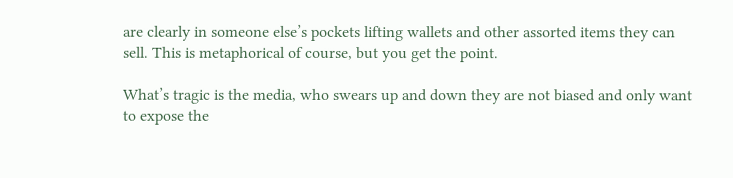are clearly in someone else’s pockets lifting wallets and other assorted items they can sell. This is metaphorical of course, but you get the point.

What’s tragic is the media, who swears up and down they are not biased and only want to expose the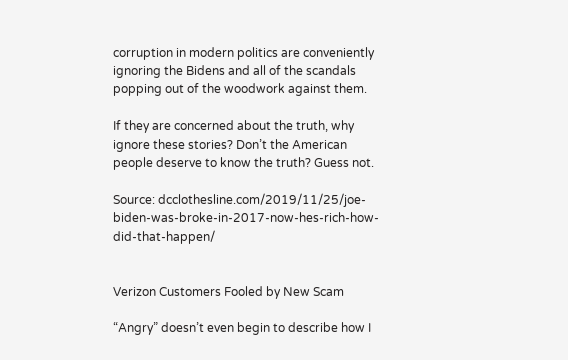corruption in modern politics are conveniently ignoring the Bidens and all of the scandals popping out of the woodwork against them.

If they are concerned about the truth, why ignore these stories? Don’t the American people deserve to know the truth? Guess not.

Source: dcclothesline.com/2019/11/25/joe-biden-was-broke-in-2017-now-hes-rich-how-did-that-happen/


Verizon Customers Fooled by New Scam

“Angry” doesn’t even begin to describe how I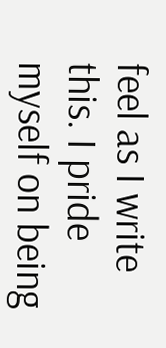feel as I write this. I pride myself on being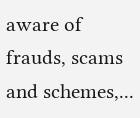aware of frauds, scams and schemes,...